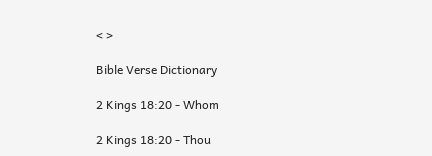< >

Bible Verse Dictionary

2 Kings 18:20 - Whom

2 Kings 18:20 - Thou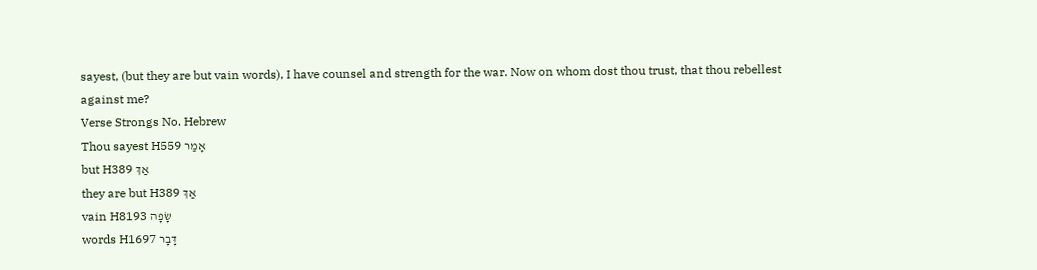sayest, (but they are but vain words), I have counsel and strength for the war. Now on whom dost thou trust, that thou rebellest against me?
Verse Strongs No. Hebrew
Thou sayest H559 אָמַר
but H389 אַךְ
they are but H389 אַךְ
vain H8193 שָׂפָה
words H1697 דָּבָר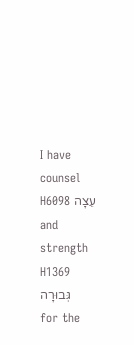I have counsel H6098 עֵצָה
and strength H1369 גְּבוּרָה
for the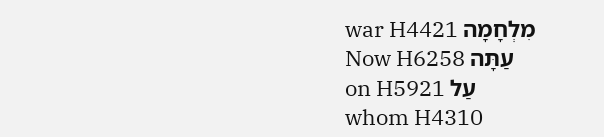war H4421 מִלְחָמָה
Now H6258 עַתָּה
on H5921 עַל
whom H4310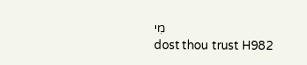מִי
dost thou trust H982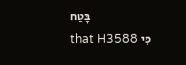בָּטַח
that H3588 כִּי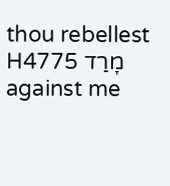thou rebellest H4775 מָרַד
against me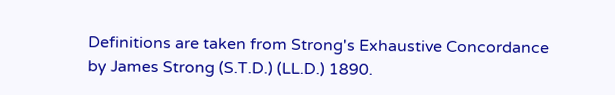Definitions are taken from Strong's Exhaustive Concordance
by James Strong (S.T.D.) (LL.D.) 1890.